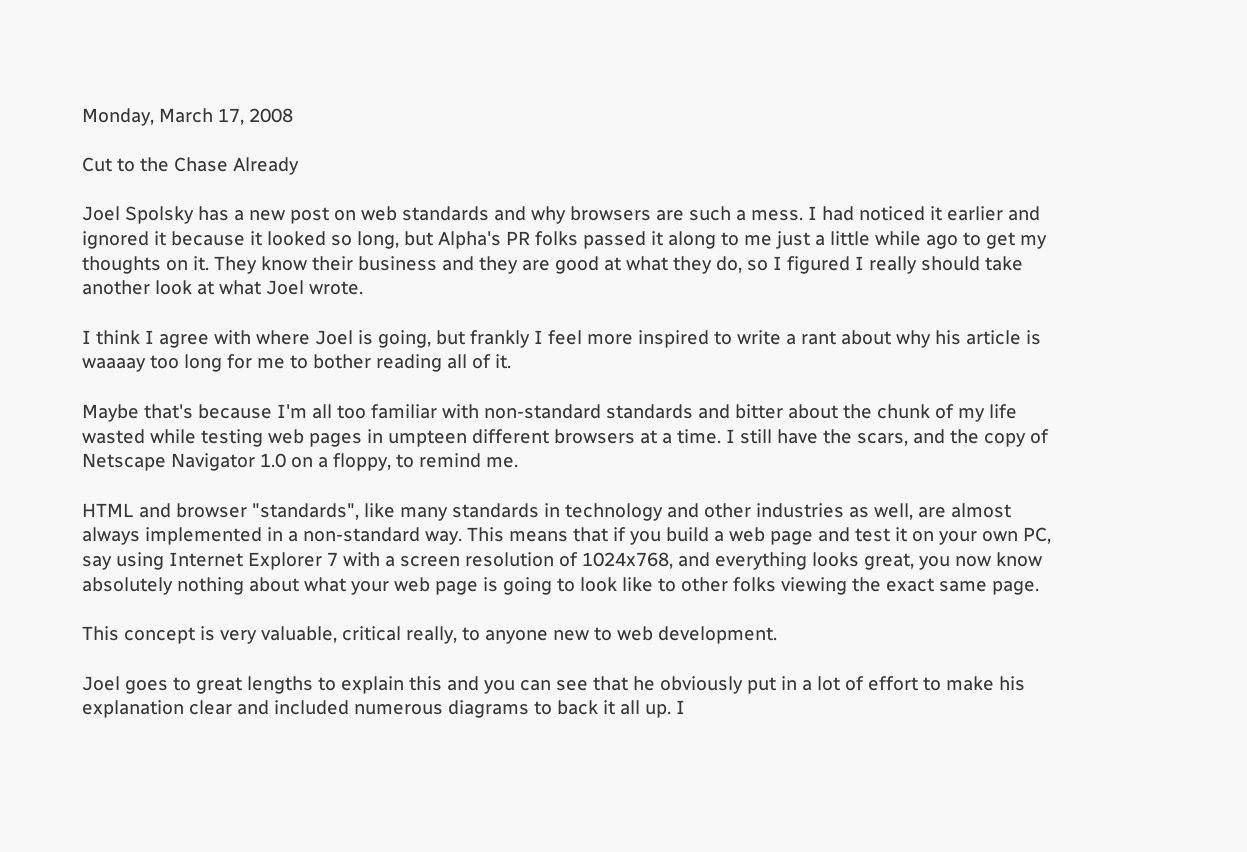Monday, March 17, 2008

Cut to the Chase Already

Joel Spolsky has a new post on web standards and why browsers are such a mess. I had noticed it earlier and ignored it because it looked so long, but Alpha's PR folks passed it along to me just a little while ago to get my thoughts on it. They know their business and they are good at what they do, so I figured I really should take another look at what Joel wrote.

I think I agree with where Joel is going, but frankly I feel more inspired to write a rant about why his article is waaaay too long for me to bother reading all of it.

Maybe that's because I'm all too familiar with non-standard standards and bitter about the chunk of my life wasted while testing web pages in umpteen different browsers at a time. I still have the scars, and the copy of Netscape Navigator 1.0 on a floppy, to remind me.

HTML and browser "standards", like many standards in technology and other industries as well, are almost always implemented in a non-standard way. This means that if you build a web page and test it on your own PC, say using Internet Explorer 7 with a screen resolution of 1024x768, and everything looks great, you now know absolutely nothing about what your web page is going to look like to other folks viewing the exact same page.

This concept is very valuable, critical really, to anyone new to web development.

Joel goes to great lengths to explain this and you can see that he obviously put in a lot of effort to make his explanation clear and included numerous diagrams to back it all up. I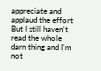appreciate and applaud the effort But I still haven't read the whole darn thing and I'm not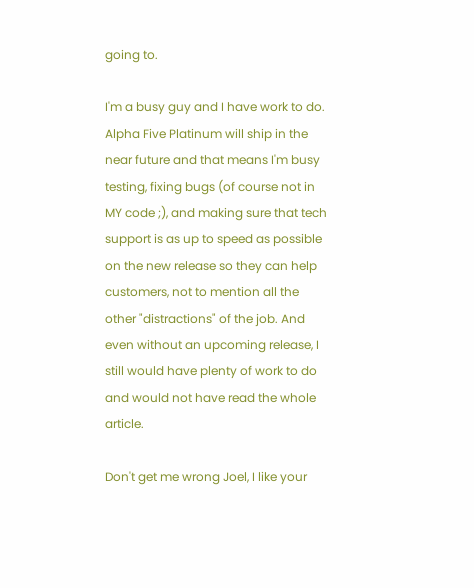going to.

I'm a busy guy and I have work to do. Alpha Five Platinum will ship in the near future and that means I'm busy testing, fixing bugs (of course not in MY code ;), and making sure that tech support is as up to speed as possible on the new release so they can help customers, not to mention all the other "distractions" of the job. And even without an upcoming release, I still would have plenty of work to do and would not have read the whole article.

Don't get me wrong Joel, I like your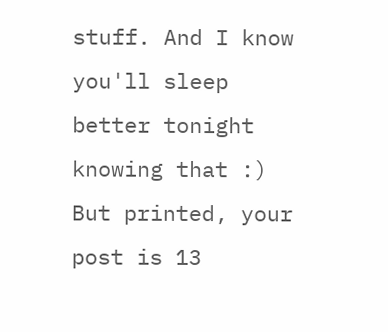stuff. And I know you'll sleep better tonight knowing that :) But printed, your post is 13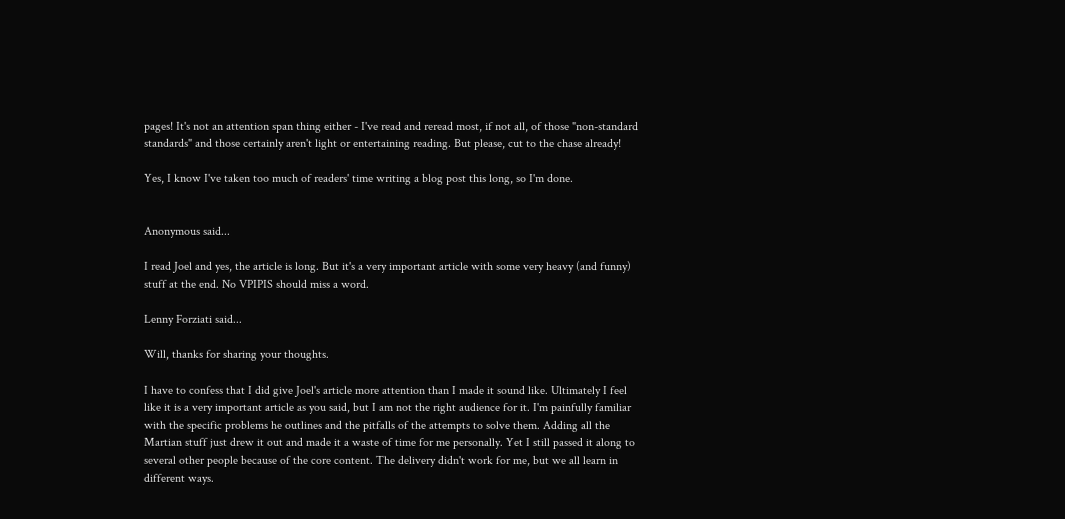pages! It's not an attention span thing either - I've read and reread most, if not all, of those "non-standard standards" and those certainly aren't light or entertaining reading. But please, cut to the chase already!

Yes, I know I've taken too much of readers' time writing a blog post this long, so I'm done.


Anonymous said...

I read Joel and yes, the article is long. But it's a very important article with some very heavy (and funny) stuff at the end. No VPIPIS should miss a word.

Lenny Forziati said...

Will, thanks for sharing your thoughts.

I have to confess that I did give Joel's article more attention than I made it sound like. Ultimately I feel like it is a very important article as you said, but I am not the right audience for it. I'm painfully familiar with the specific problems he outlines and the pitfalls of the attempts to solve them. Adding all the Martian stuff just drew it out and made it a waste of time for me personally. Yet I still passed it along to several other people because of the core content. The delivery didn't work for me, but we all learn in different ways.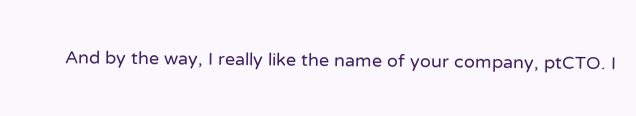And by the way, I really like the name of your company, ptCTO. I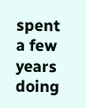spent a few years doing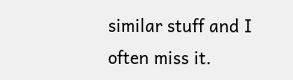similar stuff and I often miss it.